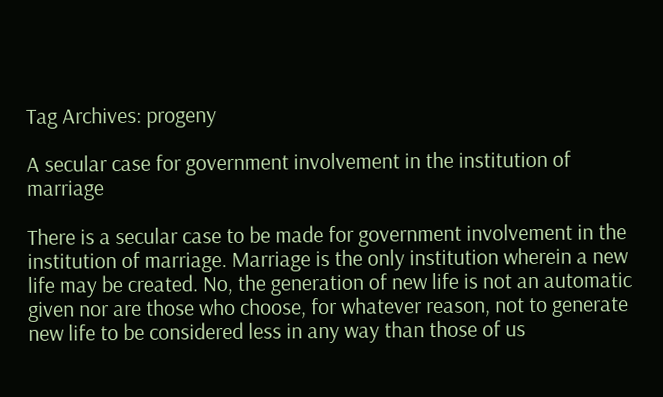Tag Archives: progeny

A secular case for government involvement in the institution of marriage

There is a secular case to be made for government involvement in the institution of marriage. Marriage is the only institution wherein a new life may be created. No, the generation of new life is not an automatic given nor are those who choose, for whatever reason, not to generate new life to be considered less in any way than those of us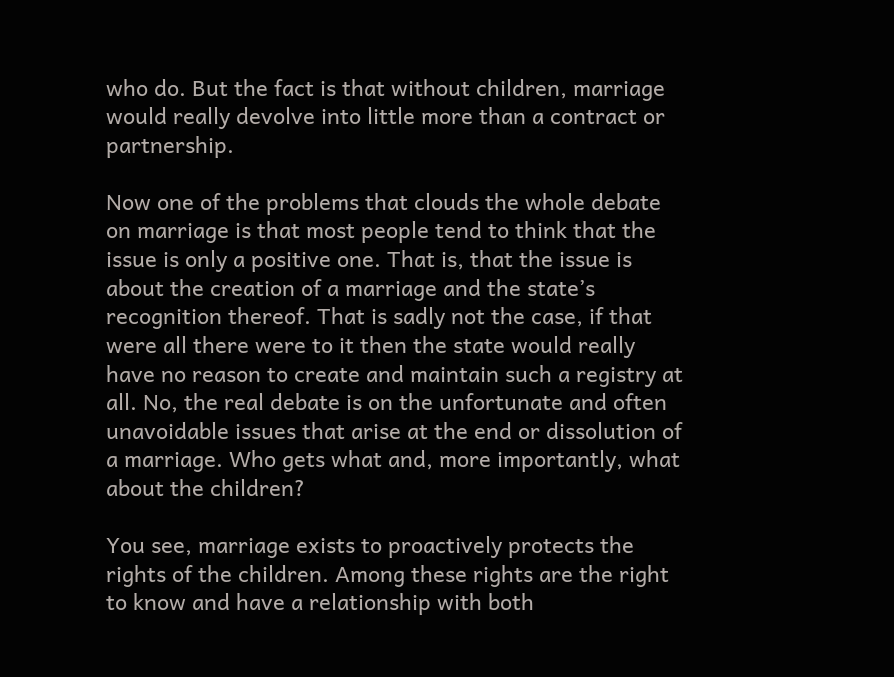who do. But the fact is that without children, marriage would really devolve into little more than a contract or partnership.

Now one of the problems that clouds the whole debate on marriage is that most people tend to think that the issue is only a positive one. That is, that the issue is about the creation of a marriage and the state’s recognition thereof. That is sadly not the case, if that were all there were to it then the state would really have no reason to create and maintain such a registry at all. No, the real debate is on the unfortunate and often unavoidable issues that arise at the end or dissolution of a marriage. Who gets what and, more importantly, what about the children?

You see, marriage exists to proactively protects the rights of the children. Among these rights are the right to know and have a relationship with both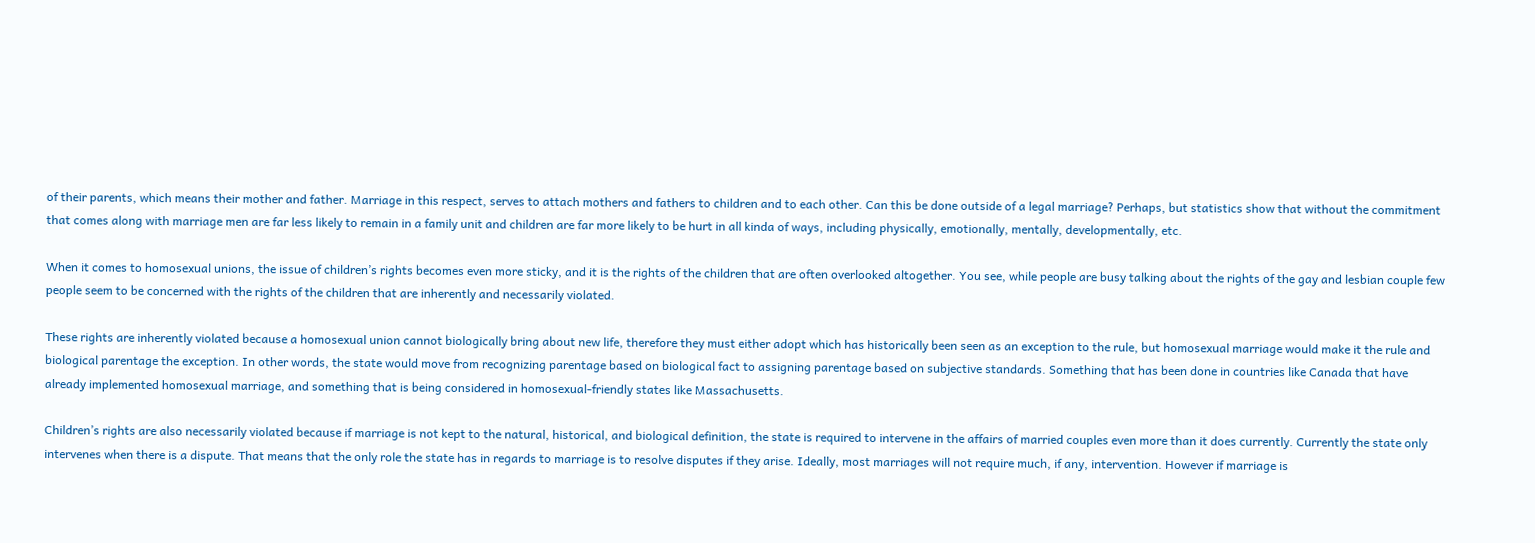of their parents, which means their mother and father. Marriage in this respect, serves to attach mothers and fathers to children and to each other. Can this be done outside of a legal marriage? Perhaps, but statistics show that without the commitment that comes along with marriage men are far less likely to remain in a family unit and children are far more likely to be hurt in all kinda of ways, including physically, emotionally, mentally, developmentally, etc.

When it comes to homosexual unions, the issue of children’s rights becomes even more sticky, and it is the rights of the children that are often overlooked altogether. You see, while people are busy talking about the rights of the gay and lesbian couple few people seem to be concerned with the rights of the children that are inherently and necessarily violated.

These rights are inherently violated because a homosexual union cannot biologically bring about new life, therefore they must either adopt which has historically been seen as an exception to the rule, but homosexual marriage would make it the rule and biological parentage the exception. In other words, the state would move from recognizing parentage based on biological fact to assigning parentage based on subjective standards. Something that has been done in countries like Canada that have already implemented homosexual marriage, and something that is being considered in homosexual-friendly states like Massachusetts.

Children’s rights are also necessarily violated because if marriage is not kept to the natural, historical, and biological definition, the state is required to intervene in the affairs of married couples even more than it does currently. Currently the state only intervenes when there is a dispute. That means that the only role the state has in regards to marriage is to resolve disputes if they arise. Ideally, most marriages will not require much, if any, intervention. However if marriage is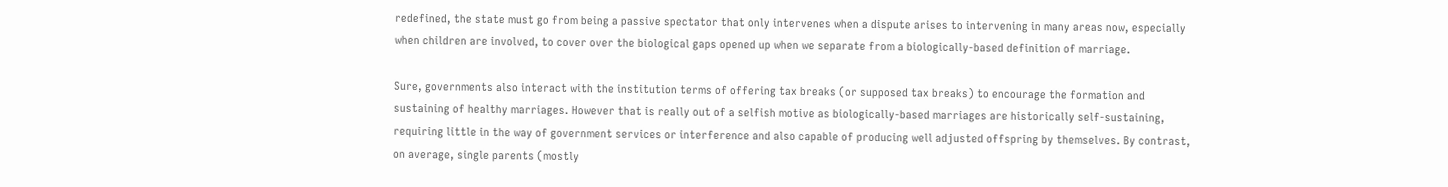redefined, the state must go from being a passive spectator that only intervenes when a dispute arises to intervening in many areas now, especially when children are involved, to cover over the biological gaps opened up when we separate from a biologically-based definition of marriage.

Sure, governments also interact with the institution terms of offering tax breaks (or supposed tax breaks) to encourage the formation and sustaining of healthy marriages. However that is really out of a selfish motive as biologically-based marriages are historically self-sustaining, requiring little in the way of government services or interference and also capable of producing well adjusted offspring by themselves. By contrast, on average, single parents (mostly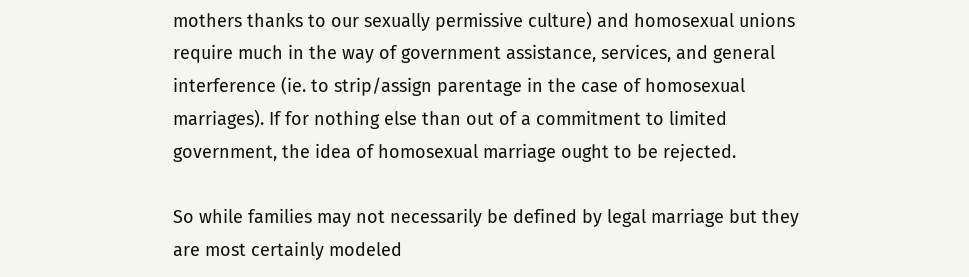mothers thanks to our sexually permissive culture) and homosexual unions require much in the way of government assistance, services, and general interference (ie. to strip/assign parentage in the case of homosexual marriages). If for nothing else than out of a commitment to limited government, the idea of homosexual marriage ought to be rejected.

So while families may not necessarily be defined by legal marriage but they are most certainly modeled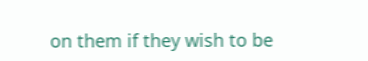on them if they wish to be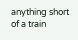anything short of a train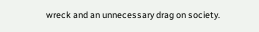wreck and an unnecessary drag on society.